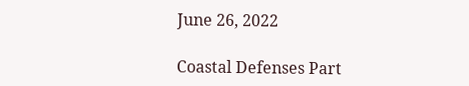June 26, 2022

Coastal Defenses Part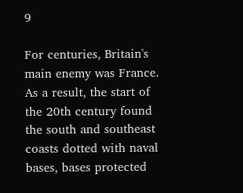9

For centuries, Britain's main enemy was France. As a result, the start of the 20th century found the south and southeast coasts dotted with naval bases, bases protected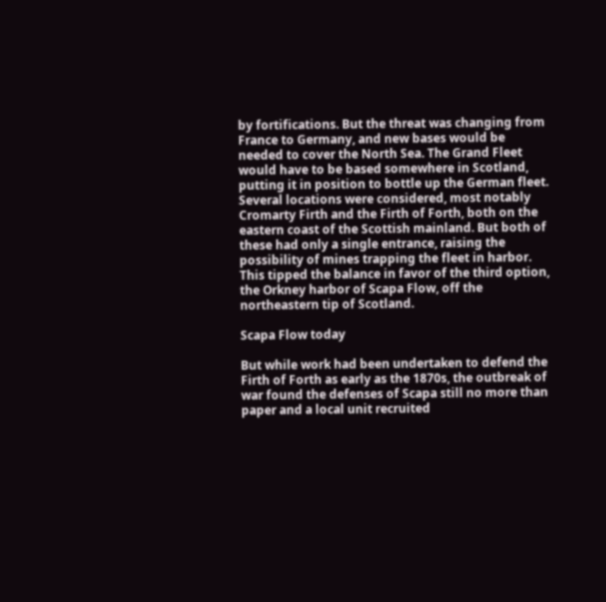by fortifications. But the threat was changing from France to Germany, and new bases would be needed to cover the North Sea. The Grand Fleet would have to be based somewhere in Scotland, putting it in position to bottle up the German fleet. Several locations were considered, most notably Cromarty Firth and the Firth of Forth, both on the eastern coast of the Scottish mainland. But both of these had only a single entrance, raising the possibility of mines trapping the fleet in harbor. This tipped the balance in favor of the third option, the Orkney harbor of Scapa Flow, off the northeastern tip of Scotland.

Scapa Flow today

But while work had been undertaken to defend the Firth of Forth as early as the 1870s, the outbreak of war found the defenses of Scapa still no more than paper and a local unit recruited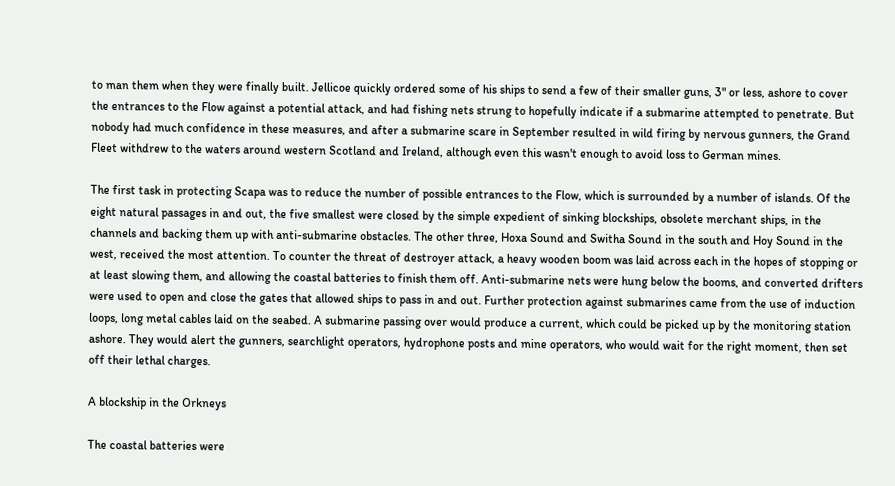to man them when they were finally built. Jellicoe quickly ordered some of his ships to send a few of their smaller guns, 3" or less, ashore to cover the entrances to the Flow against a potential attack, and had fishing nets strung to hopefully indicate if a submarine attempted to penetrate. But nobody had much confidence in these measures, and after a submarine scare in September resulted in wild firing by nervous gunners, the Grand Fleet withdrew to the waters around western Scotland and Ireland, although even this wasn't enough to avoid loss to German mines.

The first task in protecting Scapa was to reduce the number of possible entrances to the Flow, which is surrounded by a number of islands. Of the eight natural passages in and out, the five smallest were closed by the simple expedient of sinking blockships, obsolete merchant ships, in the channels and backing them up with anti-submarine obstacles. The other three, Hoxa Sound and Switha Sound in the south and Hoy Sound in the west, received the most attention. To counter the threat of destroyer attack, a heavy wooden boom was laid across each in the hopes of stopping or at least slowing them, and allowing the coastal batteries to finish them off. Anti-submarine nets were hung below the booms, and converted drifters were used to open and close the gates that allowed ships to pass in and out. Further protection against submarines came from the use of induction loops, long metal cables laid on the seabed. A submarine passing over would produce a current, which could be picked up by the monitoring station ashore. They would alert the gunners, searchlight operators, hydrophone posts and mine operators, who would wait for the right moment, then set off their lethal charges.

A blockship in the Orkneys

The coastal batteries were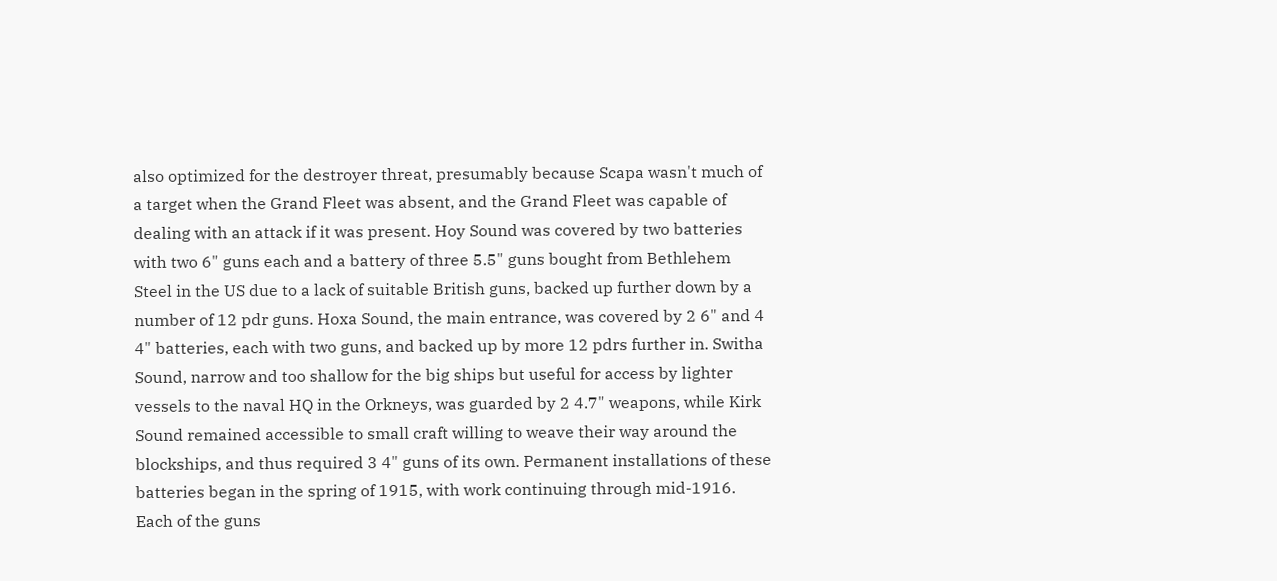also optimized for the destroyer threat, presumably because Scapa wasn't much of a target when the Grand Fleet was absent, and the Grand Fleet was capable of dealing with an attack if it was present. Hoy Sound was covered by two batteries with two 6" guns each and a battery of three 5.5" guns bought from Bethlehem Steel in the US due to a lack of suitable British guns, backed up further down by a number of 12 pdr guns. Hoxa Sound, the main entrance, was covered by 2 6" and 4 4" batteries, each with two guns, and backed up by more 12 pdrs further in. Switha Sound, narrow and too shallow for the big ships but useful for access by lighter vessels to the naval HQ in the Orkneys, was guarded by 2 4.7" weapons, while Kirk Sound remained accessible to small craft willing to weave their way around the blockships, and thus required 3 4" guns of its own. Permanent installations of these batteries began in the spring of 1915, with work continuing through mid-1916. Each of the guns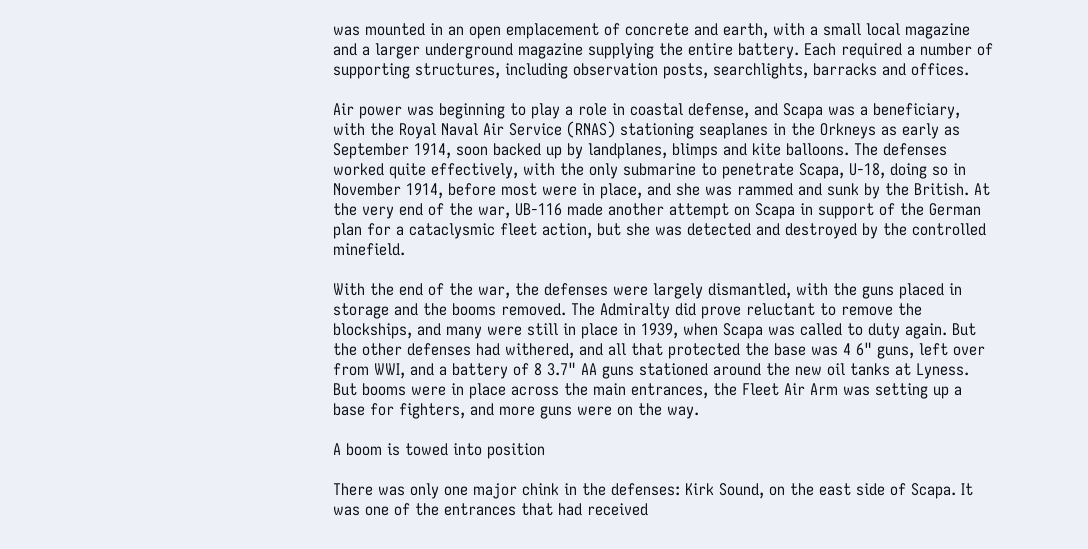was mounted in an open emplacement of concrete and earth, with a small local magazine and a larger underground magazine supplying the entire battery. Each required a number of supporting structures, including observation posts, searchlights, barracks and offices.

Air power was beginning to play a role in coastal defense, and Scapa was a beneficiary, with the Royal Naval Air Service (RNAS) stationing seaplanes in the Orkneys as early as September 1914, soon backed up by landplanes, blimps and kite balloons. The defenses worked quite effectively, with the only submarine to penetrate Scapa, U-18, doing so in November 1914, before most were in place, and she was rammed and sunk by the British. At the very end of the war, UB-116 made another attempt on Scapa in support of the German plan for a cataclysmic fleet action, but she was detected and destroyed by the controlled minefield.

With the end of the war, the defenses were largely dismantled, with the guns placed in storage and the booms removed. The Admiralty did prove reluctant to remove the blockships, and many were still in place in 1939, when Scapa was called to duty again. But the other defenses had withered, and all that protected the base was 4 6" guns, left over from WWI, and a battery of 8 3.7" AA guns stationed around the new oil tanks at Lyness. But booms were in place across the main entrances, the Fleet Air Arm was setting up a base for fighters, and more guns were on the way.

A boom is towed into position

There was only one major chink in the defenses: Kirk Sound, on the east side of Scapa. It was one of the entrances that had received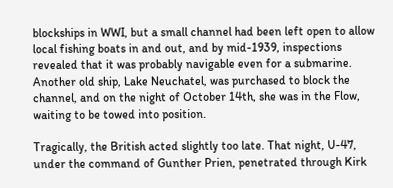blockships in WWI, but a small channel had been left open to allow local fishing boats in and out, and by mid-1939, inspections revealed that it was probably navigable even for a submarine. Another old ship, Lake Neuchatel, was purchased to block the channel, and on the night of October 14th, she was in the Flow, waiting to be towed into position.

Tragically, the British acted slightly too late. That night, U-47, under the command of Gunther Prien, penetrated through Kirk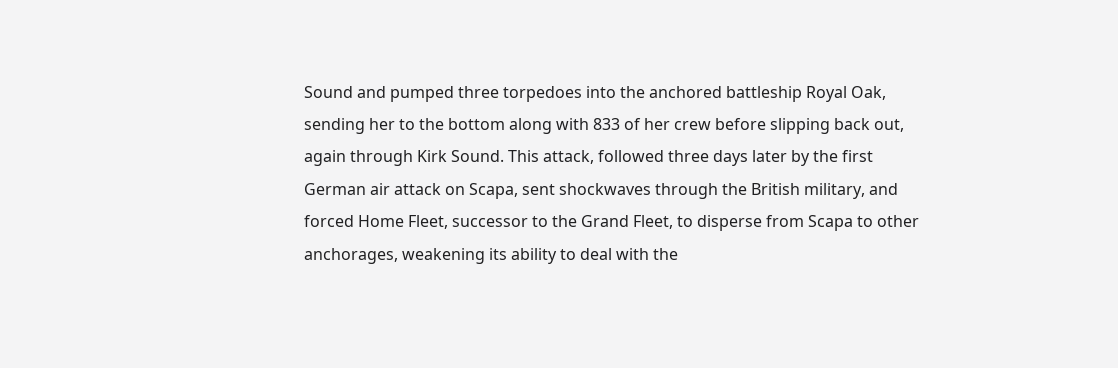Sound and pumped three torpedoes into the anchored battleship Royal Oak, sending her to the bottom along with 833 of her crew before slipping back out, again through Kirk Sound. This attack, followed three days later by the first German air attack on Scapa, sent shockwaves through the British military, and forced Home Fleet, successor to the Grand Fleet, to disperse from Scapa to other anchorages, weakening its ability to deal with the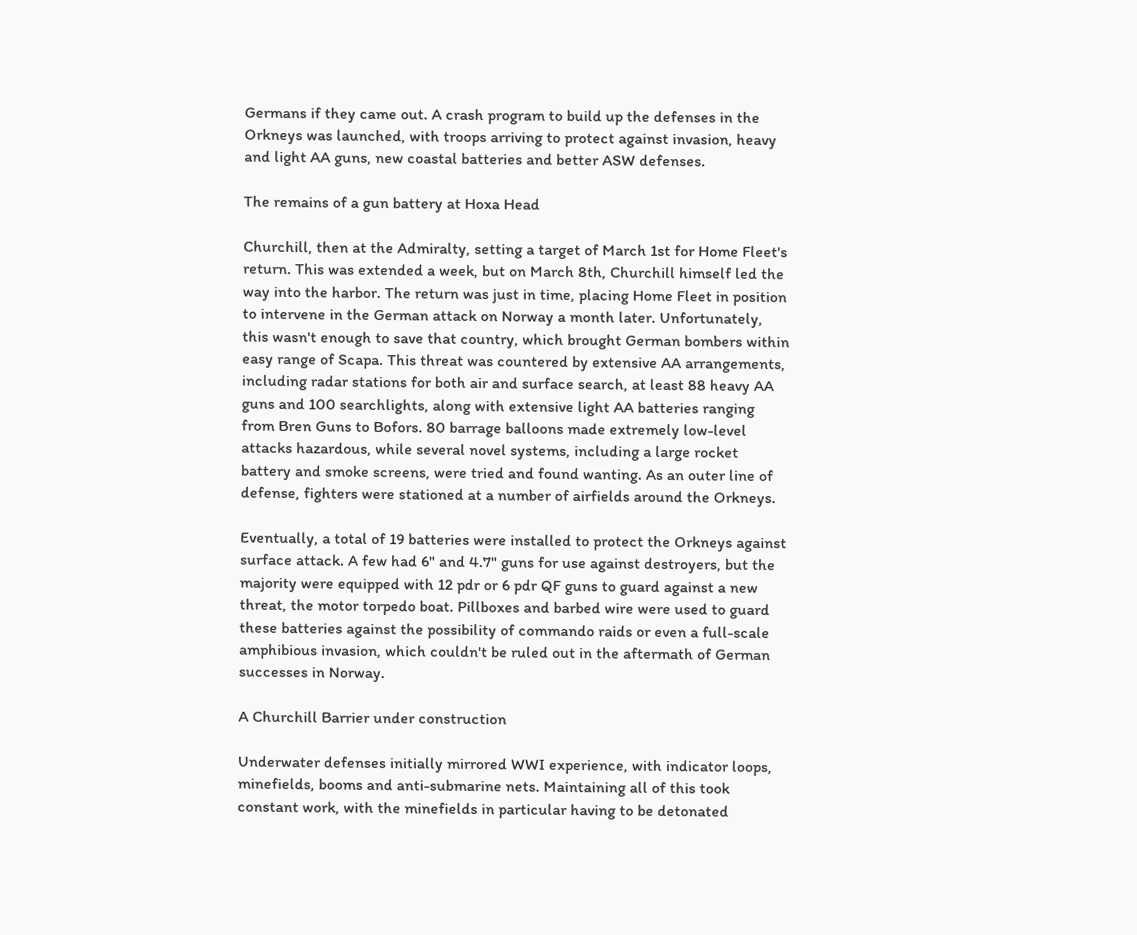Germans if they came out. A crash program to build up the defenses in the Orkneys was launched, with troops arriving to protect against invasion, heavy and light AA guns, new coastal batteries and better ASW defenses.

The remains of a gun battery at Hoxa Head

Churchill, then at the Admiralty, setting a target of March 1st for Home Fleet's return. This was extended a week, but on March 8th, Churchill himself led the way into the harbor. The return was just in time, placing Home Fleet in position to intervene in the German attack on Norway a month later. Unfortunately, this wasn't enough to save that country, which brought German bombers within easy range of Scapa. This threat was countered by extensive AA arrangements, including radar stations for both air and surface search, at least 88 heavy AA guns and 100 searchlights, along with extensive light AA batteries ranging from Bren Guns to Bofors. 80 barrage balloons made extremely low-level attacks hazardous, while several novel systems, including a large rocket battery and smoke screens, were tried and found wanting. As an outer line of defense, fighters were stationed at a number of airfields around the Orkneys.

Eventually, a total of 19 batteries were installed to protect the Orkneys against surface attack. A few had 6" and 4.7" guns for use against destroyers, but the majority were equipped with 12 pdr or 6 pdr QF guns to guard against a new threat, the motor torpedo boat. Pillboxes and barbed wire were used to guard these batteries against the possibility of commando raids or even a full-scale amphibious invasion, which couldn't be ruled out in the aftermath of German successes in Norway.

A Churchill Barrier under construction

Underwater defenses initially mirrored WWI experience, with indicator loops, minefields, booms and anti-submarine nets. Maintaining all of this took constant work, with the minefields in particular having to be detonated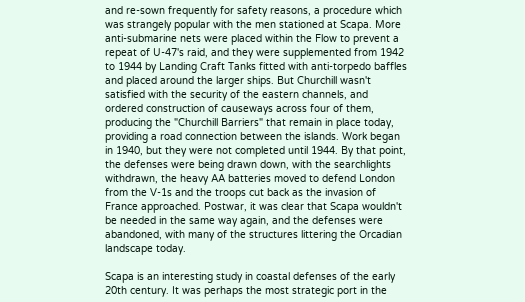and re-sown frequently for safety reasons, a procedure which was strangely popular with the men stationed at Scapa. More anti-submarine nets were placed within the Flow to prevent a repeat of U-47's raid, and they were supplemented from 1942 to 1944 by Landing Craft Tanks fitted with anti-torpedo baffles and placed around the larger ships. But Churchill wasn't satisfied with the security of the eastern channels, and ordered construction of causeways across four of them, producing the "Churchill Barriers" that remain in place today, providing a road connection between the islands. Work began in 1940, but they were not completed until 1944. By that point, the defenses were being drawn down, with the searchlights withdrawn, the heavy AA batteries moved to defend London from the V-1s and the troops cut back as the invasion of France approached. Postwar, it was clear that Scapa wouldn't be needed in the same way again, and the defenses were abandoned, with many of the structures littering the Orcadian landscape today.

Scapa is an interesting study in coastal defenses of the early 20th century. It was perhaps the most strategic port in the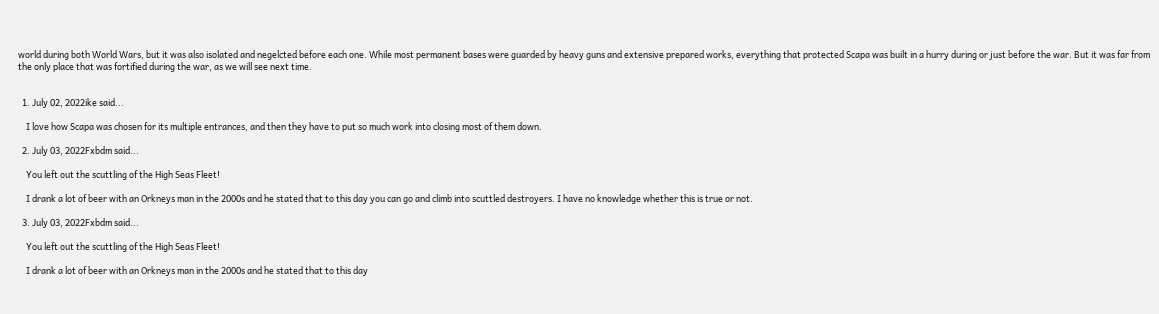world during both World Wars, but it was also isolated and negelcted before each one. While most permanent bases were guarded by heavy guns and extensive prepared works, everything that protected Scapa was built in a hurry during or just before the war. But it was far from the only place that was fortified during the war, as we will see next time.


  1. July 02, 2022ike said...

    I love how Scapa was chosen for its multiple entrances, and then they have to put so much work into closing most of them down.

  2. July 03, 2022Fxbdm said...

    You left out the scuttling of the High Seas Fleet!

    I drank a lot of beer with an Orkneys man in the 2000s and he stated that to this day you can go and climb into scuttled destroyers. I have no knowledge whether this is true or not.

  3. July 03, 2022Fxbdm said...

    You left out the scuttling of the High Seas Fleet!

    I drank a lot of beer with an Orkneys man in the 2000s and he stated that to this day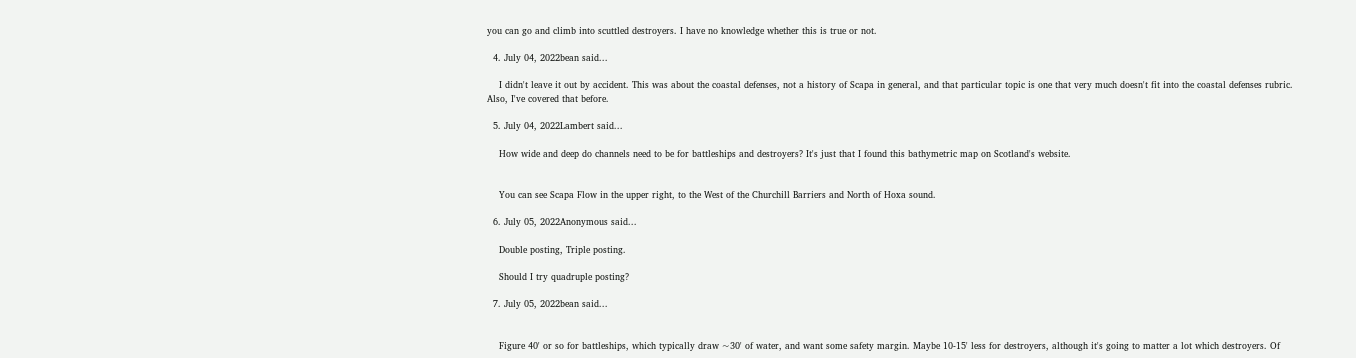you can go and climb into scuttled destroyers. I have no knowledge whether this is true or not.

  4. July 04, 2022bean said...

    I didn't leave it out by accident. This was about the coastal defenses, not a history of Scapa in general, and that particular topic is one that very much doesn't fit into the coastal defenses rubric. Also, I've covered that before.

  5. July 04, 2022Lambert said...

    How wide and deep do channels need to be for battleships and destroyers? It's just that I found this bathymetric map on Scotland's website.


    You can see Scapa Flow in the upper right, to the West of the Churchill Barriers and North of Hoxa sound.

  6. July 05, 2022Anonymous said...

    Double posting, Triple posting.

    Should I try quadruple posting?

  7. July 05, 2022bean said...


    Figure 40' or so for battleships, which typically draw ~30' of water, and want some safety margin. Maybe 10-15' less for destroyers, although it's going to matter a lot which destroyers. Of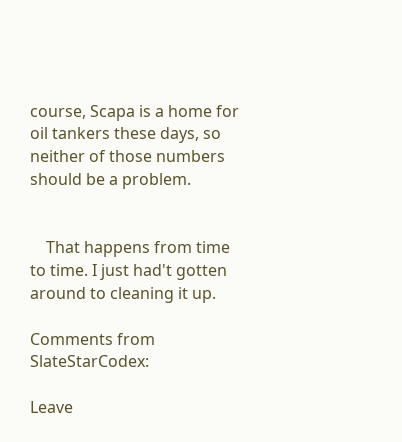course, Scapa is a home for oil tankers these days, so neither of those numbers should be a problem.


    That happens from time to time. I just had't gotten around to cleaning it up.

Comments from SlateStarCodex:

Leave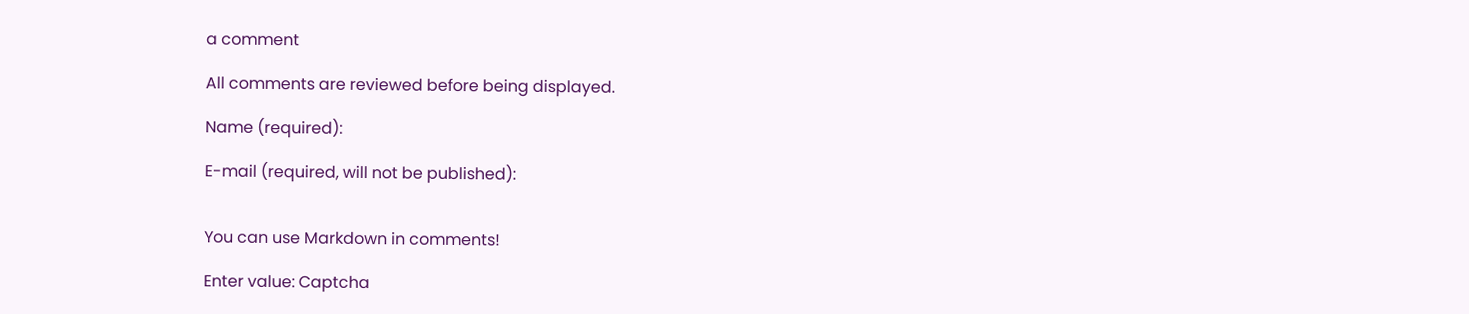a comment

All comments are reviewed before being displayed.

Name (required):

E-mail (required, will not be published):


You can use Markdown in comments!

Enter value: Captcha